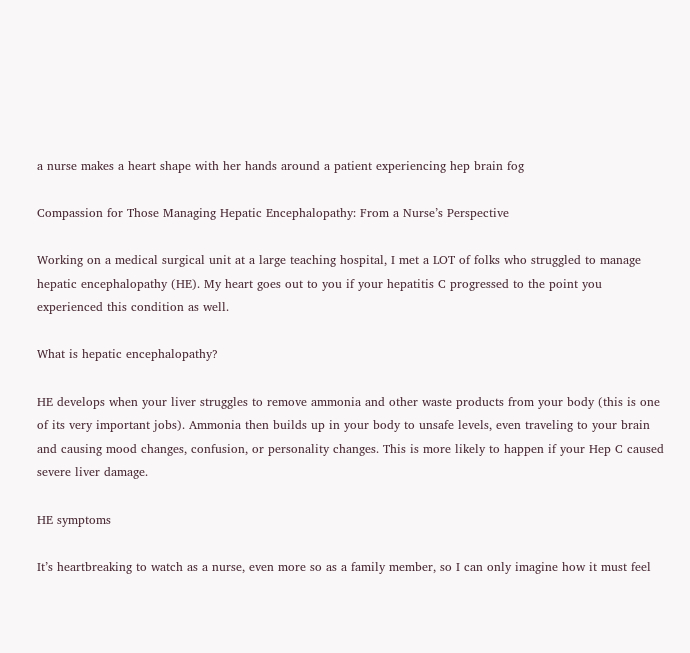a nurse makes a heart shape with her hands around a patient experiencing hep brain fog

Compassion for Those Managing Hepatic Encephalopathy: From a Nurse’s Perspective

Working on a medical surgical unit at a large teaching hospital, I met a LOT of folks who struggled to manage hepatic encephalopathy (HE). My heart goes out to you if your hepatitis C progressed to the point you experienced this condition as well.

What is hepatic encephalopathy?

HE develops when your liver struggles to remove ammonia and other waste products from your body (this is one of its very important jobs). Ammonia then builds up in your body to unsafe levels, even traveling to your brain and causing mood changes, confusion, or personality changes. This is more likely to happen if your Hep C caused severe liver damage.

HE symptoms

It’s heartbreaking to watch as a nurse, even more so as a family member, so I can only imagine how it must feel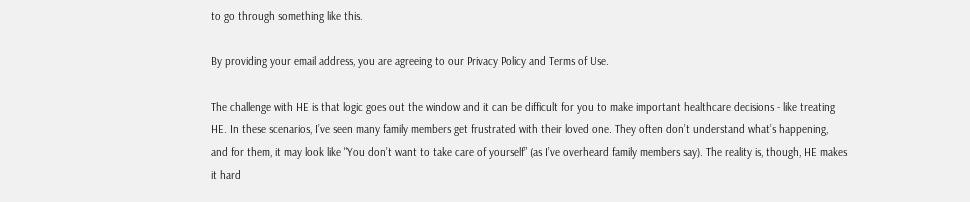to go through something like this.

By providing your email address, you are agreeing to our Privacy Policy and Terms of Use.

The challenge with HE is that logic goes out the window and it can be difficult for you to make important healthcare decisions - like treating HE. In these scenarios, I’ve seen many family members get frustrated with their loved one. They often don’t understand what’s happening, and for them, it may look like "You don’t want to take care of yourself” (as I’ve overheard family members say). The reality is, though, HE makes it hard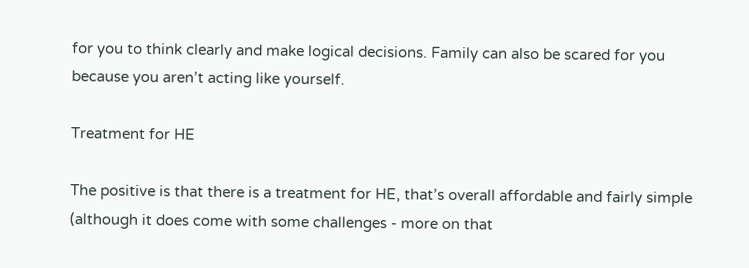for you to think clearly and make logical decisions. Family can also be scared for you because you aren’t acting like yourself.

Treatment for HE

The positive is that there is a treatment for HE, that’s overall affordable and fairly simple (although it does come with some challenges - more on that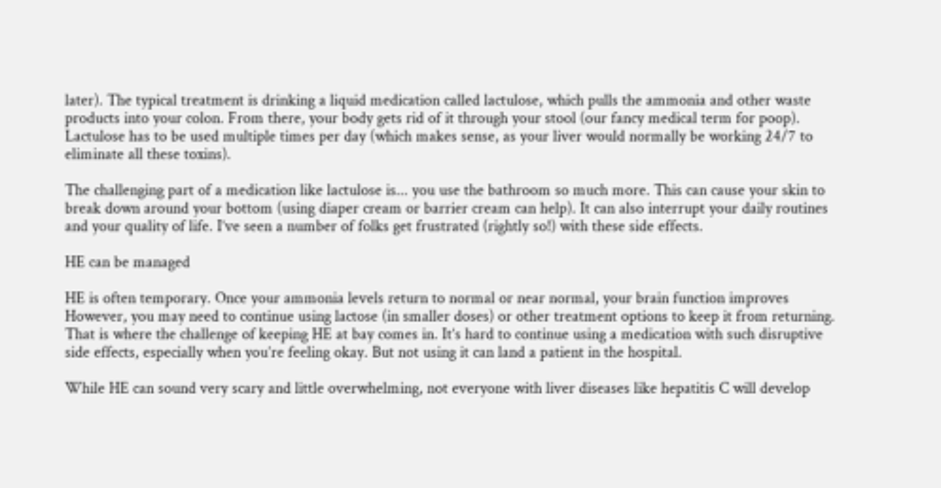later). The typical treatment is drinking a liquid medication called lactulose, which pulls the ammonia and other waste products into your colon. From there, your body gets rid of it through your stool (our fancy medical term for poop). Lactulose has to be used multiple times per day (which makes sense, as your liver would normally be working 24/7 to eliminate all these toxins).

The challenging part of a medication like lactulose is... you use the bathroom so much more. This can cause your skin to break down around your bottom (using diaper cream or barrier cream can help). It can also interrupt your daily routines and your quality of life. I’ve seen a number of folks get frustrated (rightly so!) with these side effects.

HE can be managed

HE is often temporary. Once your ammonia levels return to normal or near normal, your brain function improves However, you may need to continue using lactose (in smaller doses) or other treatment options to keep it from returning. That is where the challenge of keeping HE at bay comes in. It’s hard to continue using a medication with such disruptive side effects, especially when you’re feeling okay. But not using it can land a patient in the hospital.

While HE can sound very scary and little overwhelming, not everyone with liver diseases like hepatitis C will develop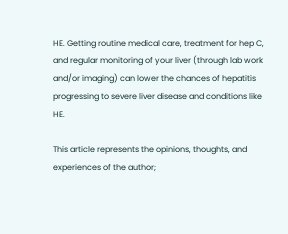HE. Getting routine medical care, treatment for hep C, and regular monitoring of your liver (through lab work and/or imaging) can lower the chances of hepatitis progressing to severe liver disease and conditions like HE.

This article represents the opinions, thoughts, and experiences of the author;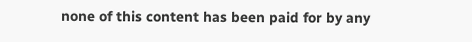none of this content has been paid for by any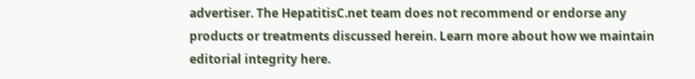advertiser. The HepatitisC.net team does not recommend or endorse any products or treatments discussed herein. Learn more about how we maintain editorial integrity here.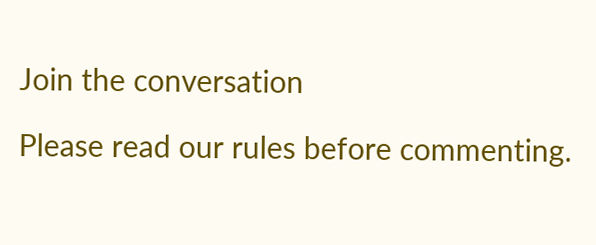Join the conversation

Please read our rules before commenting.